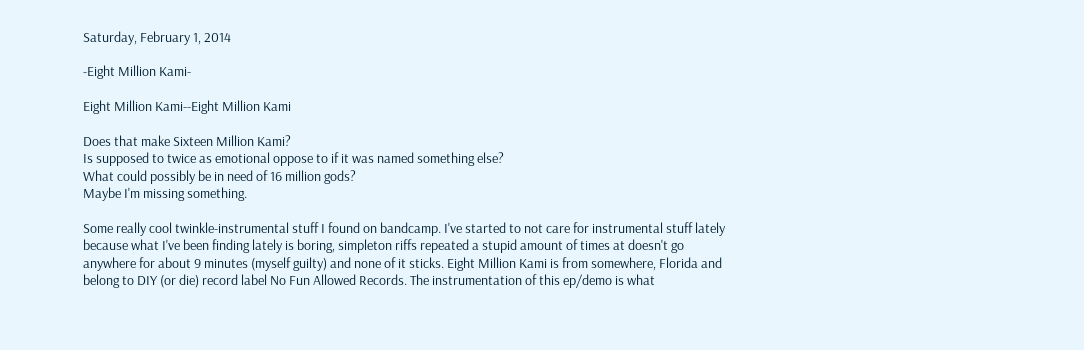Saturday, February 1, 2014

-Eight Million Kami-

Eight Million Kami--Eight Million Kami

Does that make Sixteen Million Kami?
Is supposed to twice as emotional oppose to if it was named something else?
What could possibly be in need of 16 million gods?
Maybe I'm missing something.

Some really cool twinkle-instrumental stuff I found on bandcamp. I've started to not care for instrumental stuff lately because what I've been finding lately is boring, simpleton riffs repeated a stupid amount of times at doesn't go anywhere for about 9 minutes (myself guilty) and none of it sticks. Eight Million Kami is from somewhere, Florida and belong to DIY (or die) record label No Fun Allowed Records. The instrumentation of this ep/demo is what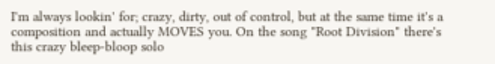I'm always lookin' for; crazy, dirty, out of control, but at the same time it's a composition and actually MOVES you. On the song "Root Division" there's this crazy bleep-bloop solo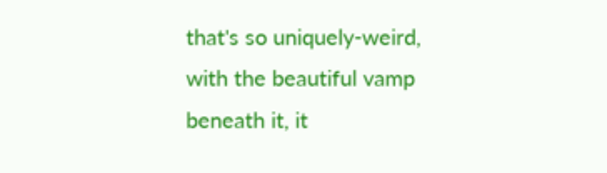that's so uniquely-weird, with the beautiful vamp beneath it, it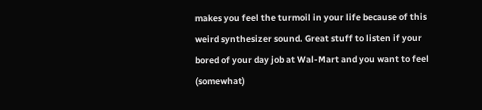makes you feel the turmoil in your life because of this weird synthesizer sound. Great stuff to listen if your bored of your day job at Wal-Mart and you want to feel (somewhat)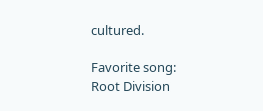cultured.

Favorite song: Root Division